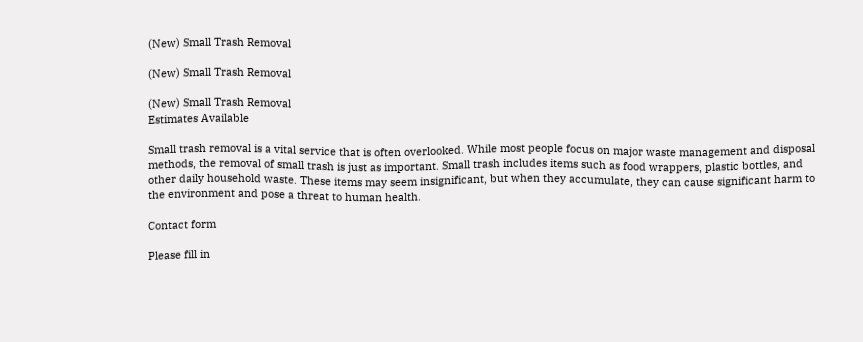(New) Small Trash Removal

(New) Small Trash Removal

(New) Small Trash Removal
Estimates Available

Small trash removal is a vital service that is often overlooked. While most people focus on major waste management and disposal methods, the removal of small trash is just as important. Small trash includes items such as food wrappers, plastic bottles, and other daily household waste. These items may seem insignificant, but when they accumulate, they can cause significant harm to the environment and pose a threat to human health.

Contact form

Please fill in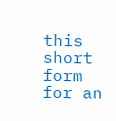this short form for an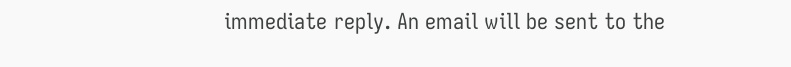immediate reply. An email will be sent to the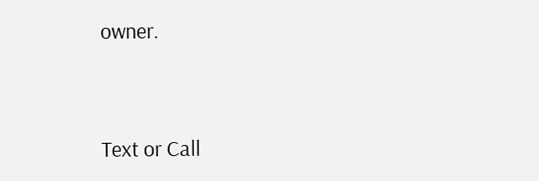owner.


Text or Call